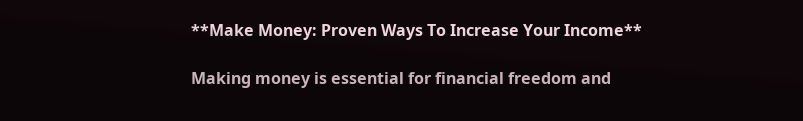**Make Money: Proven Ways To Increase Your Income**

Making money is essential for financial freedom and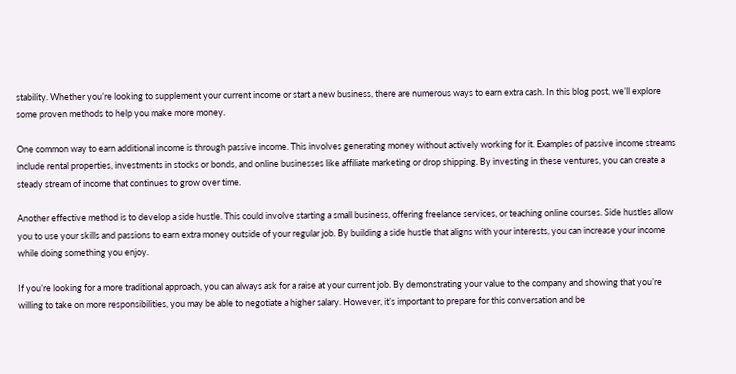stability. Whether you’re looking to supplement your current income or start a new business, there are numerous ways to earn extra cash. In this blog post, we’ll explore some proven methods to help you make more money.

One common way to earn additional income is through passive income. This involves generating money without actively working for it. Examples of passive income streams include rental properties, investments in stocks or bonds, and online businesses like affiliate marketing or drop shipping. By investing in these ventures, you can create a steady stream of income that continues to grow over time.

Another effective method is to develop a side hustle. This could involve starting a small business, offering freelance services, or teaching online courses. Side hustles allow you to use your skills and passions to earn extra money outside of your regular job. By building a side hustle that aligns with your interests, you can increase your income while doing something you enjoy.

If you’re looking for a more traditional approach, you can always ask for a raise at your current job. By demonstrating your value to the company and showing that you’re willing to take on more responsibilities, you may be able to negotiate a higher salary. However, it’s important to prepare for this conversation and be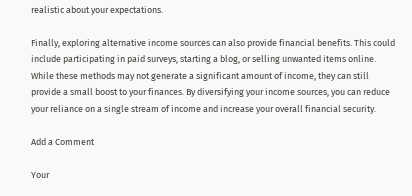realistic about your expectations.

Finally, exploring alternative income sources can also provide financial benefits. This could include participating in paid surveys, starting a blog, or selling unwanted items online. While these methods may not generate a significant amount of income, they can still provide a small boost to your finances. By diversifying your income sources, you can reduce your reliance on a single stream of income and increase your overall financial security.

Add a Comment

Your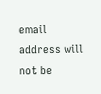email address will not be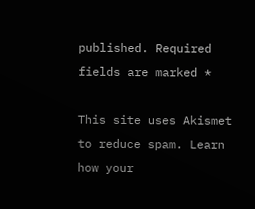published. Required fields are marked *

This site uses Akismet to reduce spam. Learn how your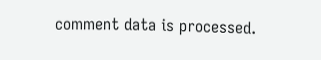comment data is processed.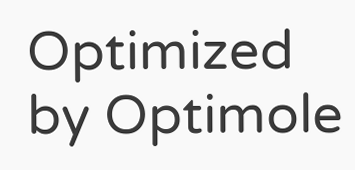Optimized by Optimole